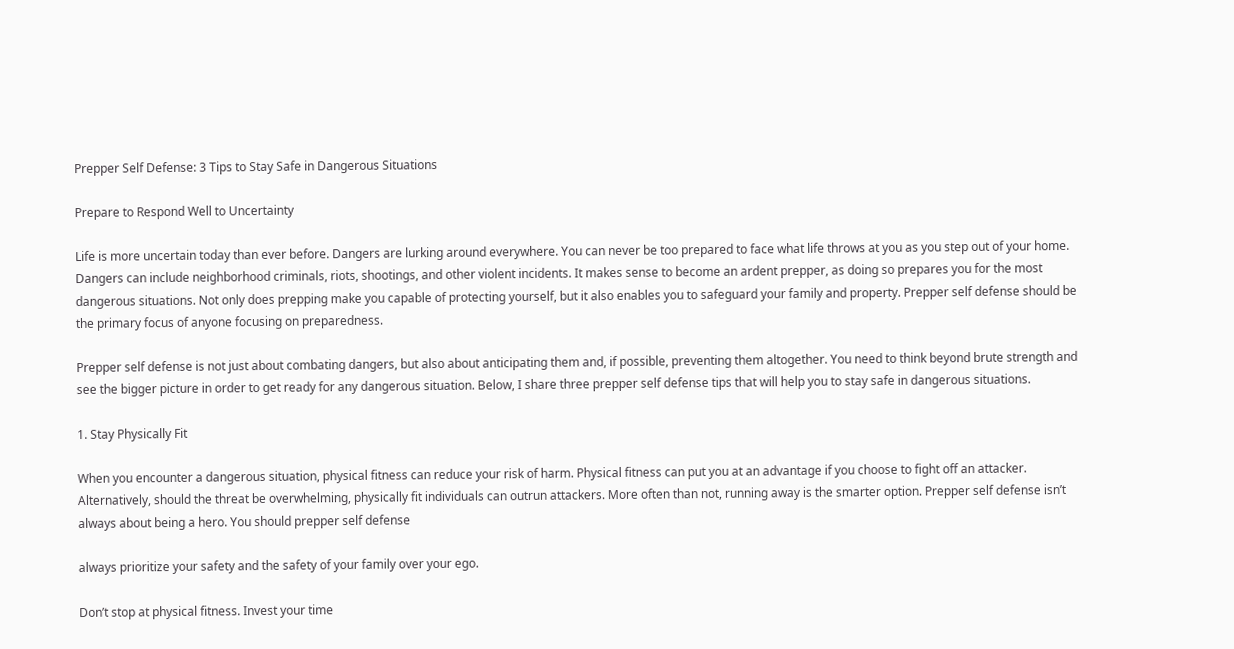Prepper Self Defense: 3 Tips to Stay Safe in Dangerous Situations

Prepare to Respond Well to Uncertainty

Life is more uncertain today than ever before. Dangers are lurking around everywhere. You can never be too prepared to face what life throws at you as you step out of your home. Dangers can include neighborhood criminals, riots, shootings, and other violent incidents. It makes sense to become an ardent prepper, as doing so prepares you for the most dangerous situations. Not only does prepping make you capable of protecting yourself, but it also enables you to safeguard your family and property. Prepper self defense should be the primary focus of anyone focusing on preparedness.

Prepper self defense is not just about combating dangers, but also about anticipating them and, if possible, preventing them altogether. You need to think beyond brute strength and see the bigger picture in order to get ready for any dangerous situation. Below, I share three prepper self defense tips that will help you to stay safe in dangerous situations.

1. Stay Physically Fit

When you encounter a dangerous situation, physical fitness can reduce your risk of harm. Physical fitness can put you at an advantage if you choose to fight off an attacker. Alternatively, should the threat be overwhelming, physically fit individuals can outrun attackers. More often than not, running away is the smarter option. Prepper self defense isn’t always about being a hero. You should prepper self defense

always prioritize your safety and the safety of your family over your ego.

Don’t stop at physical fitness. Invest your time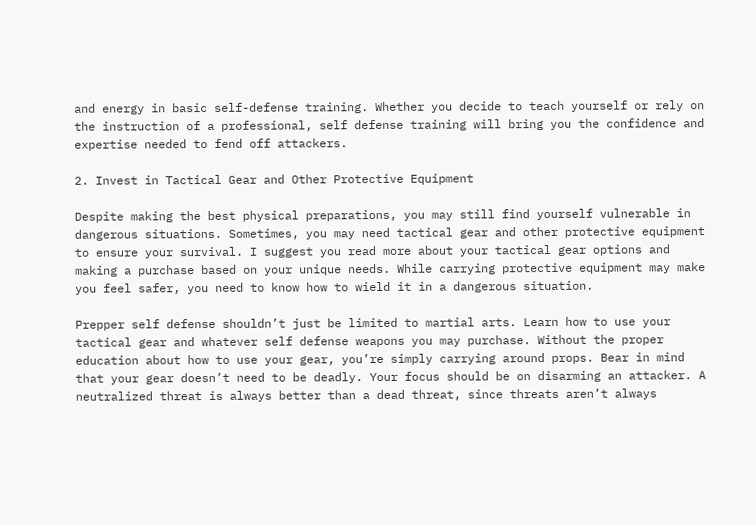and energy in basic self-defense training. Whether you decide to teach yourself or rely on the instruction of a professional, self defense training will bring you the confidence and expertise needed to fend off attackers.

2. Invest in Tactical Gear and Other Protective Equipment

Despite making the best physical preparations, you may still find yourself vulnerable in dangerous situations. Sometimes, you may need tactical gear and other protective equipment to ensure your survival. I suggest you read more about your tactical gear options and making a purchase based on your unique needs. While carrying protective equipment may make you feel safer, you need to know how to wield it in a dangerous situation.

Prepper self defense shouldn’t just be limited to martial arts. Learn how to use your tactical gear and whatever self defense weapons you may purchase. Without the proper education about how to use your gear, you’re simply carrying around props. Bear in mind that your gear doesn’t need to be deadly. Your focus should be on disarming an attacker. A neutralized threat is always better than a dead threat, since threats aren’t always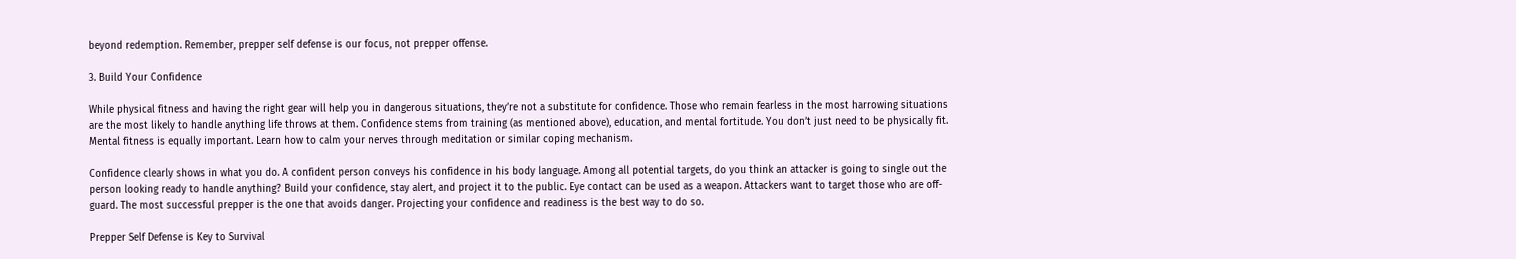beyond redemption. Remember, prepper self defense is our focus, not prepper offense.

3. Build Your Confidence

While physical fitness and having the right gear will help you in dangerous situations, they’re not a substitute for confidence. Those who remain fearless in the most harrowing situations are the most likely to handle anything life throws at them. Confidence stems from training (as mentioned above), education, and mental fortitude. You don’t just need to be physically fit. Mental fitness is equally important. Learn how to calm your nerves through meditation or similar coping mechanism.

Confidence clearly shows in what you do. A confident person conveys his confidence in his body language. Among all potential targets, do you think an attacker is going to single out the person looking ready to handle anything? Build your confidence, stay alert, and project it to the public. Eye contact can be used as a weapon. Attackers want to target those who are off-guard. The most successful prepper is the one that avoids danger. Projecting your confidence and readiness is the best way to do so.

Prepper Self Defense is Key to Survival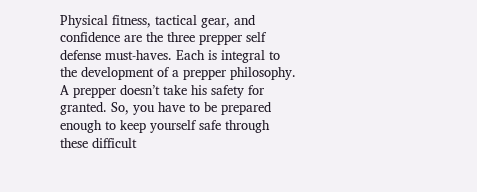Physical fitness, tactical gear, and confidence are the three prepper self defense must-haves. Each is integral to the development of a prepper philosophy. A prepper doesn’t take his safety for granted. So, you have to be prepared enough to keep yourself safe through these difficult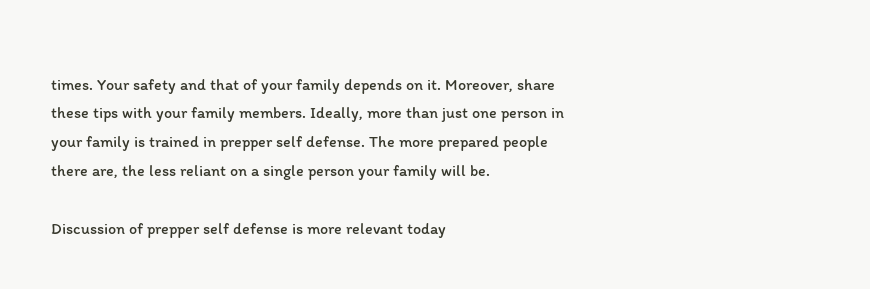times. Your safety and that of your family depends on it. Moreover, share these tips with your family members. Ideally, more than just one person in your family is trained in prepper self defense. The more prepared people there are, the less reliant on a single person your family will be.

Discussion of prepper self defense is more relevant today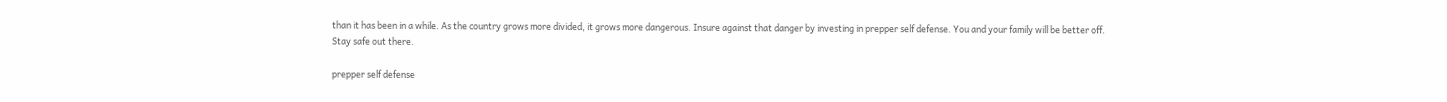than it has been in a while. As the country grows more divided, it grows more dangerous. Insure against that danger by investing in prepper self defense. You and your family will be better off. Stay safe out there.

prepper self defense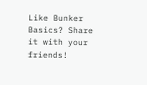Like Bunker Basics? Share it with your friends!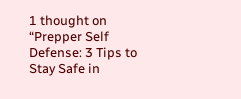1 thought on “Prepper Self Defense: 3 Tips to Stay Safe in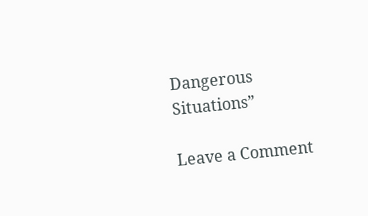Dangerous Situations”

Leave a Comment